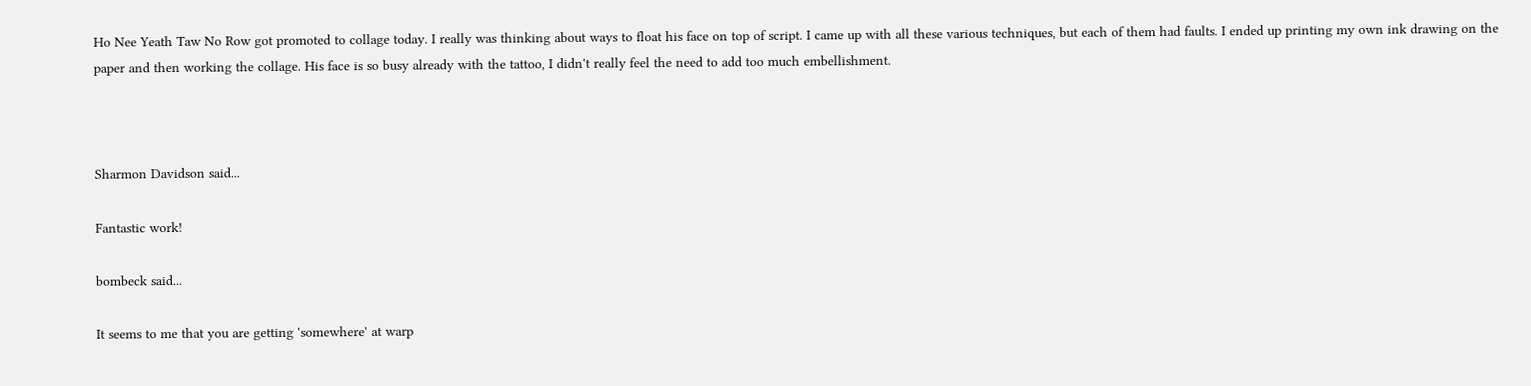Ho Nee Yeath Taw No Row got promoted to collage today. I really was thinking about ways to float his face on top of script. I came up with all these various techniques, but each of them had faults. I ended up printing my own ink drawing on the paper and then working the collage. His face is so busy already with the tattoo, I didn't really feel the need to add too much embellishment.



Sharmon Davidson said...

Fantastic work!

bombeck said...

It seems to me that you are getting 'somewhere' at warp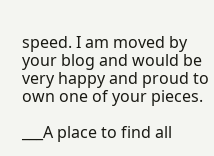speed. I am moved by your blog and would be very happy and proud to own one of your pieces.

___A place to find all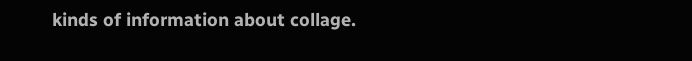kinds of information about collage.